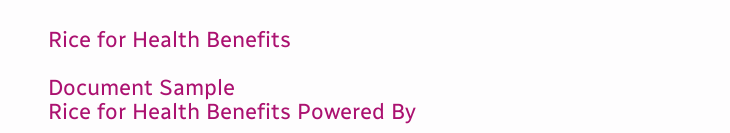Rice for Health Benefits

Document Sample
Rice for Health Benefits Powered By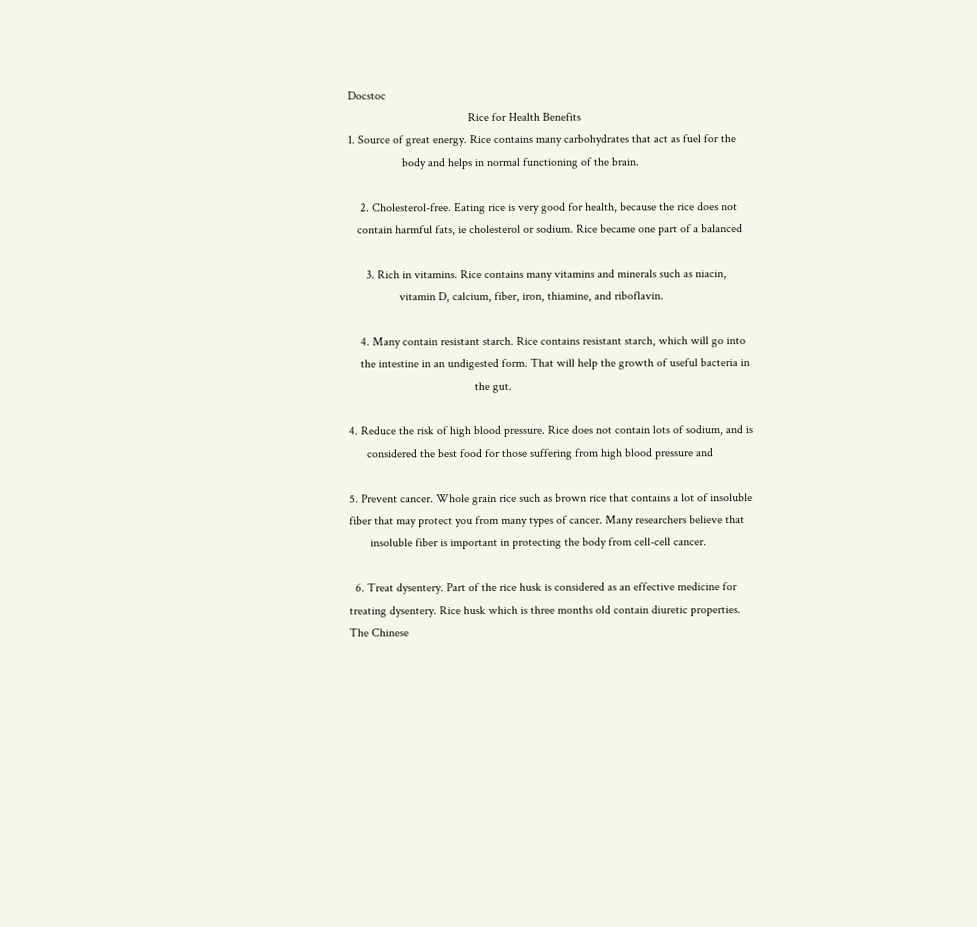Docstoc
                                        Rice for Health Benefits
1. Source of great energy. Rice contains many carbohydrates that act as fuel for the
                  body and helps in normal functioning of the brain.

    2. Cholesterol-free. Eating rice is very good for health, because the rice does not
   contain harmful fats, ie cholesterol or sodium. Rice became one part of a balanced

      3. Rich in vitamins. Rice contains many vitamins and minerals such as niacin,
                 vitamin D, calcium, fiber, iron, thiamine, and riboflavin.

    4. Many contain resistant starch. Rice contains resistant starch, which will go into
    the intestine in an undigested form. That will help the growth of useful bacteria in
                                          the gut.

4. Reduce the risk of high blood pressure. Rice does not contain lots of sodium, and is
      considered the best food for those suffering from high blood pressure and

5. Prevent cancer. Whole grain rice such as brown rice that contains a lot of insoluble
fiber that may protect you from many types of cancer. Many researchers believe that
       insoluble fiber is important in protecting the body from cell-cell cancer.

  6. Treat dysentery. Part of the rice husk is considered as an effective medicine for
treating dysentery. Rice husk which is three months old contain diuretic properties.
The Chinese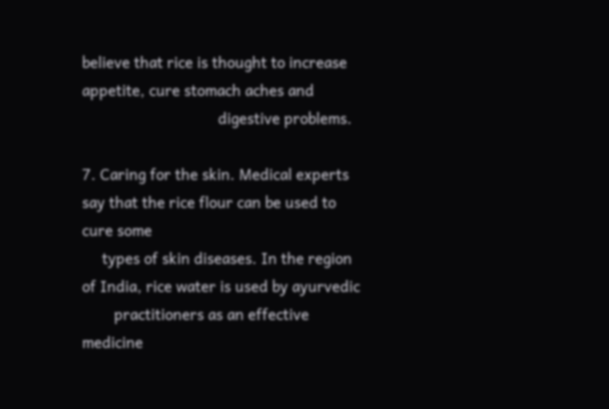believe that rice is thought to increase appetite, cure stomach aches and
                                  digestive problems.

7. Caring for the skin. Medical experts say that the rice flour can be used to cure some
     types of skin diseases. In the region of India, rice water is used by ayurvedic
        practitioners as an effective medicine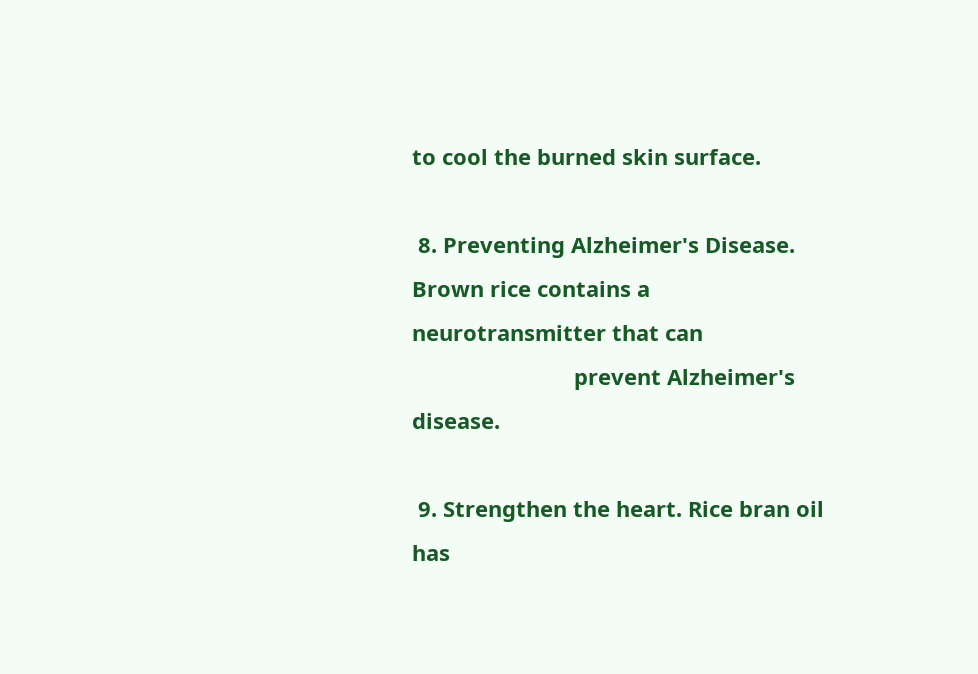to cool the burned skin surface.

 8. Preventing Alzheimer's Disease. Brown rice contains a neurotransmitter that can
                           prevent Alzheimer's disease.

 9. Strengthen the heart. Rice bran oil has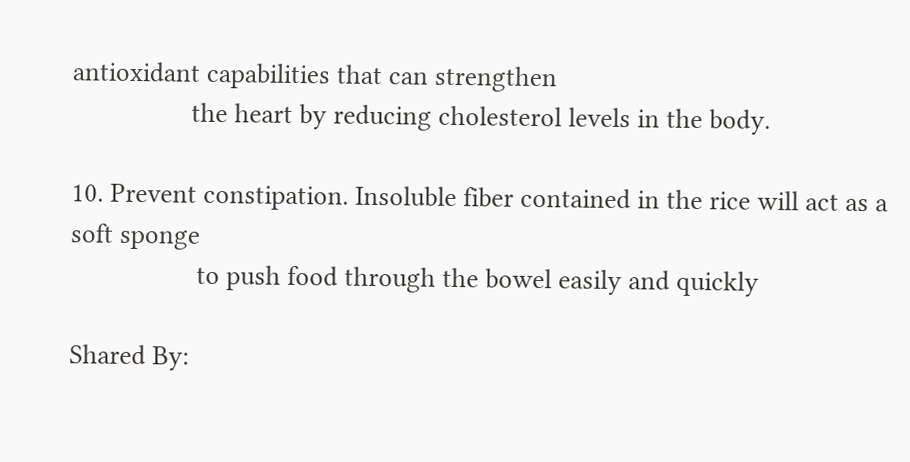antioxidant capabilities that can strengthen
                 the heart by reducing cholesterol levels in the body.

10. Prevent constipation. Insoluble fiber contained in the rice will act as a soft sponge
                  to push food through the bowel easily and quickly

Shared By: